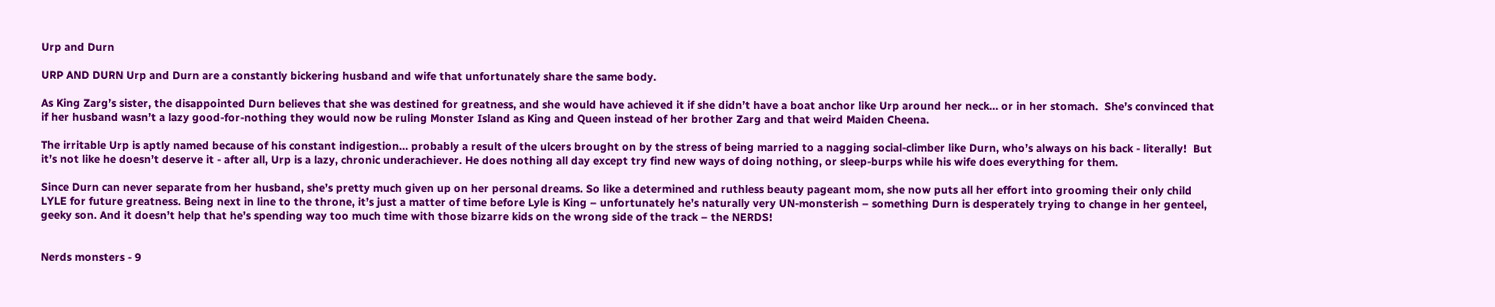Urp and Durn

URP AND DURN Urp and Durn are a constantly bickering husband and wife that unfortunately share the same body.

As King Zarg’s sister, the disappointed Durn believes that she was destined for greatness, and she would have achieved it if she didn’t have a boat anchor like Urp around her neck… or in her stomach.  She’s convinced that if her husband wasn’t a lazy good-for-nothing they would now be ruling Monster Island as King and Queen instead of her brother Zarg and that weird Maiden Cheena.

The irritable Urp is aptly named because of his constant indigestion… probably a result of the ulcers brought on by the stress of being married to a nagging social-climber like Durn, who’s always on his back - literally!  But it’s not like he doesn’t deserve it - after all, Urp is a lazy, chronic underachiever. He does nothing all day except try find new ways of doing nothing, or sleep-burps while his wife does everything for them.

Since Durn can never separate from her husband, she’s pretty much given up on her personal dreams. So like a determined and ruthless beauty pageant mom, she now puts all her effort into grooming their only child LYLE for future greatness. Being next in line to the throne, it’s just a matter of time before Lyle is King – unfortunately he’s naturally very UN-monsterish – something Durn is desperately trying to change in her genteel, geeky son. And it doesn’t help that he’s spending way too much time with those bizarre kids on the wrong side of the track – the NERDS!


Nerds monsters - 9